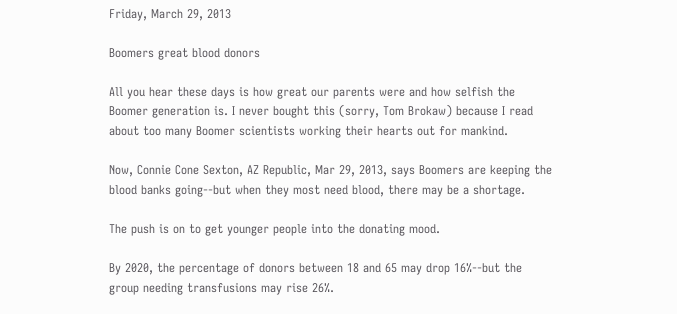Friday, March 29, 2013

Boomers great blood donors

All you hear these days is how great our parents were and how selfish the Boomer generation is. I never bought this (sorry, Tom Brokaw) because I read about too many Boomer scientists working their hearts out for mankind.

Now, Connie Cone Sexton, AZ Republic, Mar 29, 2013, says Boomers are keeping the blood banks going--but when they most need blood, there may be a shortage.

The push is on to get younger people into the donating mood.

By 2020, the percentage of donors between 18 and 65 may drop 16%--but the group needing transfusions may rise 26%.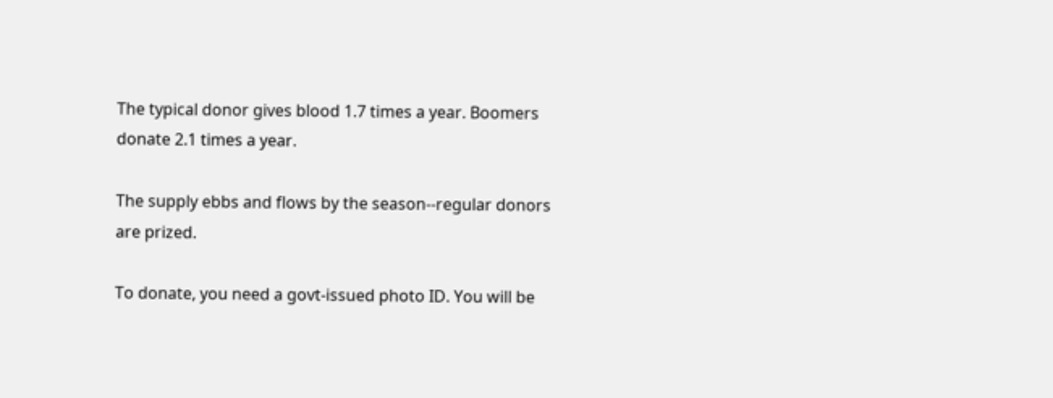The typical donor gives blood 1.7 times a year. Boomers donate 2.1 times a year.

The supply ebbs and flows by the season--regular donors are prized.

To donate, you need a govt-issued photo ID. You will be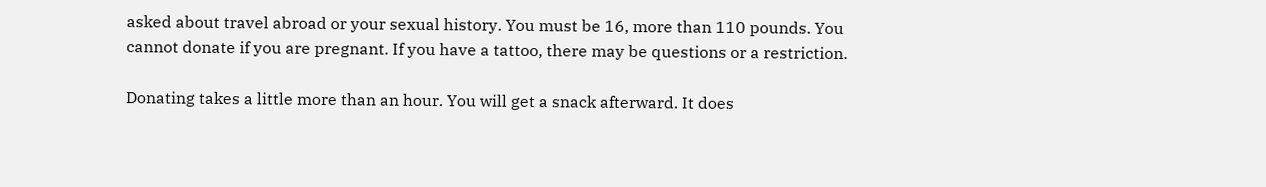asked about travel abroad or your sexual history. You must be 16, more than 110 pounds. You cannot donate if you are pregnant. If you have a tattoo, there may be questions or a restriction.

Donating takes a little more than an hour. You will get a snack afterward. It does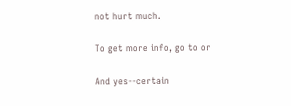not hurt much.

To get more info, go to or

And yes--certain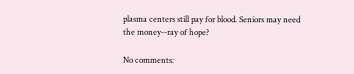plasma centers still pay for blood. Seniors may need the money--ray of hope?

No comments: